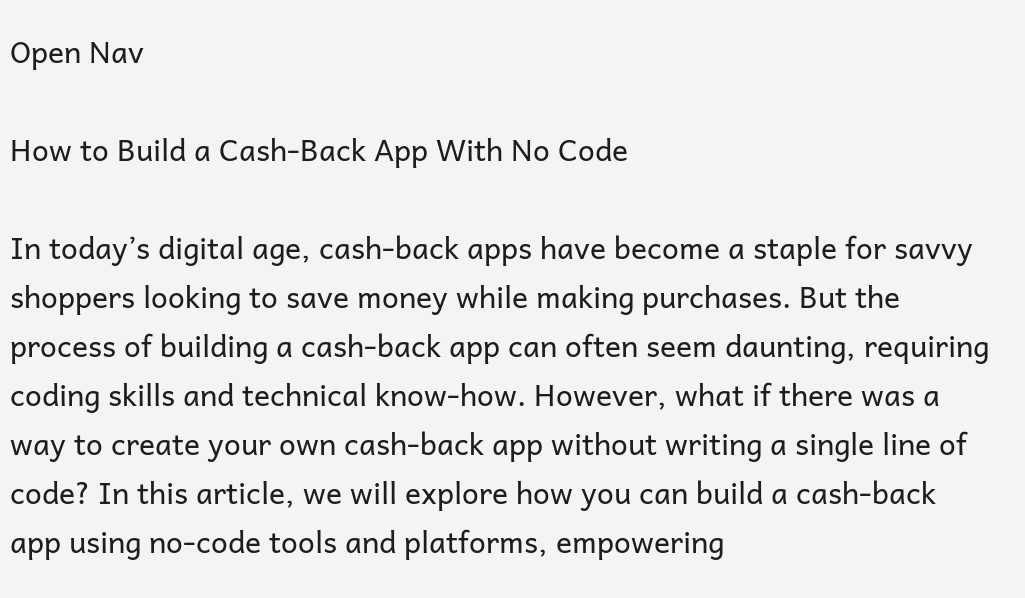Open Nav

How to Build a Cash-Back App With No Code

In today’s digital age, cash-back apps have become a staple for savvy shoppers looking to save money while making purchases. But the process of building a cash-back app can often seem daunting, requiring coding skills and technical know-how. However, what if there was a way to create your own cash-back app without writing a single line of code? In this article, we will explore how you can build a cash-back app using no-code tools and platforms, empowering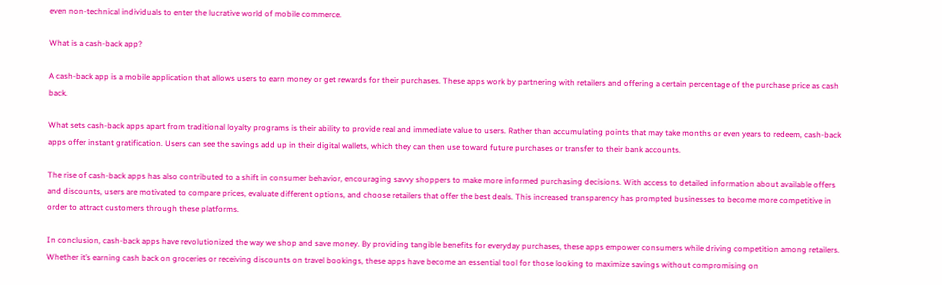even non-technical individuals to enter the lucrative world of mobile commerce.

What is a cash-back app?

A cash-back app is a mobile application that allows users to earn money or get rewards for their purchases. These apps work by partnering with retailers and offering a certain percentage of the purchase price as cash back.

What sets cash-back apps apart from traditional loyalty programs is their ability to provide real and immediate value to users. Rather than accumulating points that may take months or even years to redeem, cash-back apps offer instant gratification. Users can see the savings add up in their digital wallets, which they can then use toward future purchases or transfer to their bank accounts.

The rise of cash-back apps has also contributed to a shift in consumer behavior, encouraging savvy shoppers to make more informed purchasing decisions. With access to detailed information about available offers and discounts, users are motivated to compare prices, evaluate different options, and choose retailers that offer the best deals. This increased transparency has prompted businesses to become more competitive in order to attract customers through these platforms.

In conclusion, cash-back apps have revolutionized the way we shop and save money. By providing tangible benefits for everyday purchases, these apps empower consumers while driving competition among retailers. Whether it’s earning cash back on groceries or receiving discounts on travel bookings, these apps have become an essential tool for those looking to maximize savings without compromising on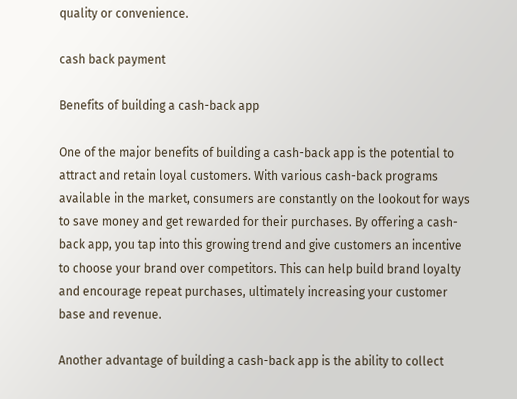quality or convenience.

cash back payment

Benefits of building a cash-back app

One of the major benefits of building a cash-back app is the potential to attract and retain loyal customers. With various cash-back programs available in the market, consumers are constantly on the lookout for ways to save money and get rewarded for their purchases. By offering a cash-back app, you tap into this growing trend and give customers an incentive to choose your brand over competitors. This can help build brand loyalty and encourage repeat purchases, ultimately increasing your customer base and revenue.

Another advantage of building a cash-back app is the ability to collect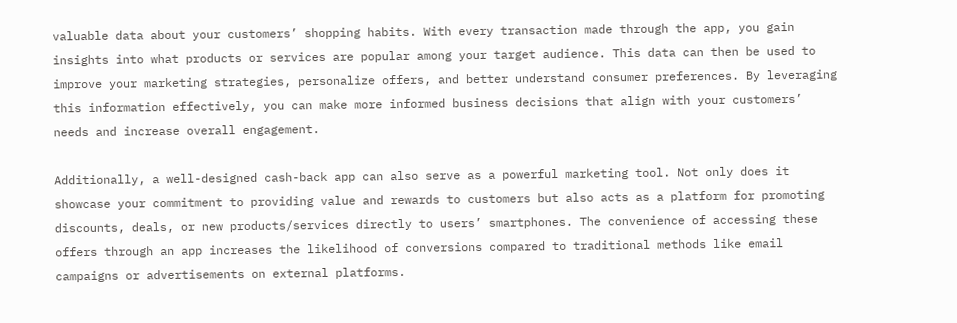valuable data about your customers’ shopping habits. With every transaction made through the app, you gain insights into what products or services are popular among your target audience. This data can then be used to improve your marketing strategies, personalize offers, and better understand consumer preferences. By leveraging this information effectively, you can make more informed business decisions that align with your customers’ needs and increase overall engagement.

Additionally, a well-designed cash-back app can also serve as a powerful marketing tool. Not only does it showcase your commitment to providing value and rewards to customers but also acts as a platform for promoting discounts, deals, or new products/services directly to users’ smartphones. The convenience of accessing these offers through an app increases the likelihood of conversions compared to traditional methods like email campaigns or advertisements on external platforms.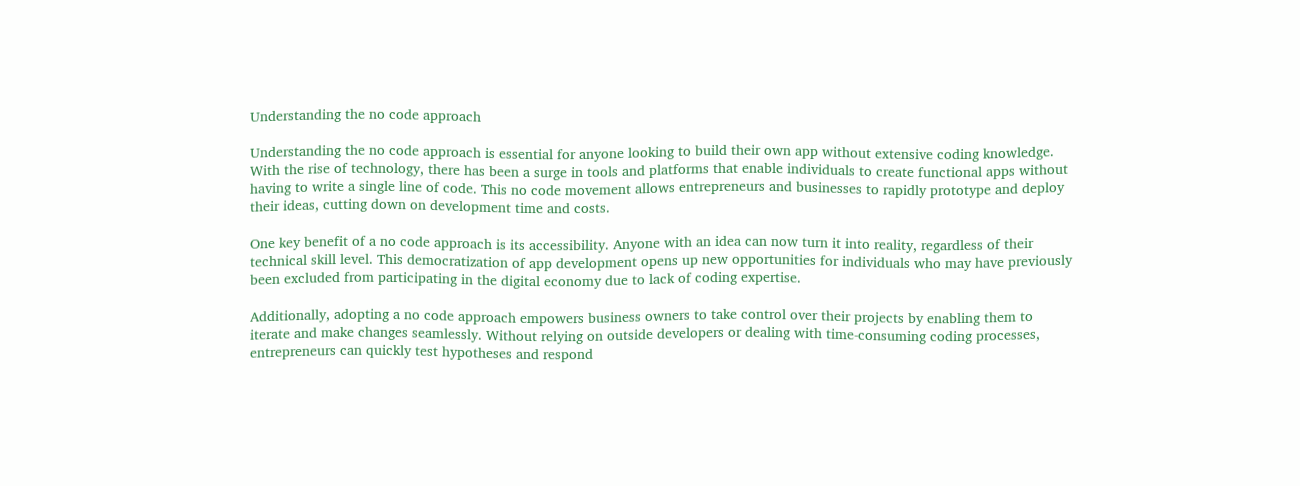Understanding the no code approach

Understanding the no code approach is essential for anyone looking to build their own app without extensive coding knowledge. With the rise of technology, there has been a surge in tools and platforms that enable individuals to create functional apps without having to write a single line of code. This no code movement allows entrepreneurs and businesses to rapidly prototype and deploy their ideas, cutting down on development time and costs.

One key benefit of a no code approach is its accessibility. Anyone with an idea can now turn it into reality, regardless of their technical skill level. This democratization of app development opens up new opportunities for individuals who may have previously been excluded from participating in the digital economy due to lack of coding expertise.

Additionally, adopting a no code approach empowers business owners to take control over their projects by enabling them to iterate and make changes seamlessly. Without relying on outside developers or dealing with time-consuming coding processes, entrepreneurs can quickly test hypotheses and respond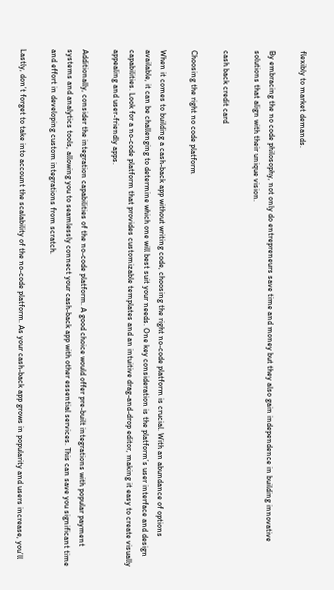flexibly to market demands.

By embracing the no code philosophy, not only do entrepreneurs save time and money but they also gain independence in building innovative solutions that align with their unique vision.

cash back credit card

Choosing the right no code platform

When it comes to building a cash-back app without writing code, choosing the right no-code platform is crucial. With an abundance of options available, it can be challenging to determine which one will best suit your needs. One key consideration is the platform’s user interface and design capabilities. Look for a no-code platform that provides customizable templates and an intuitive drag-and-drop editor, making it easy to create visually appealing and user-friendly apps.

Additionally, consider the integration capabilities of the no-code platform. A good choice would offer pre-built integrations with popular payment systems and analytics tools, allowing you to seamlessly connect your cash-back app with other essential services. This can save you significant time and effort in developing custom integrations from scratch.

Lastly, don’t forget to take into account the scalability of the no-code platform. As your cash-back app grows in popularity and users increase, you’ll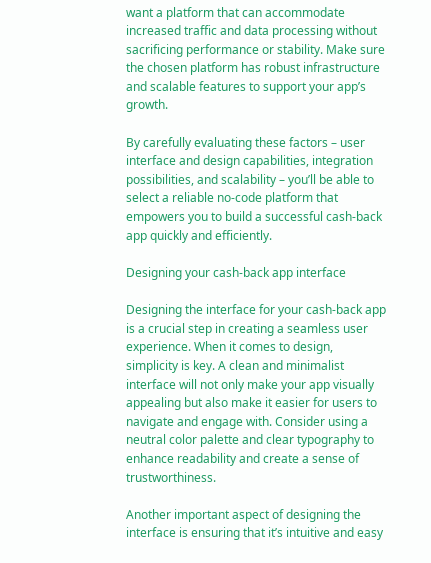want a platform that can accommodate increased traffic and data processing without sacrificing performance or stability. Make sure the chosen platform has robust infrastructure and scalable features to support your app’s growth.

By carefully evaluating these factors – user interface and design capabilities, integration possibilities, and scalability – you’ll be able to select a reliable no-code platform that empowers you to build a successful cash-back app quickly and efficiently.

Designing your cash-back app interface

Designing the interface for your cash-back app is a crucial step in creating a seamless user experience. When it comes to design, simplicity is key. A clean and minimalist interface will not only make your app visually appealing but also make it easier for users to navigate and engage with. Consider using a neutral color palette and clear typography to enhance readability and create a sense of trustworthiness.

Another important aspect of designing the interface is ensuring that it’s intuitive and easy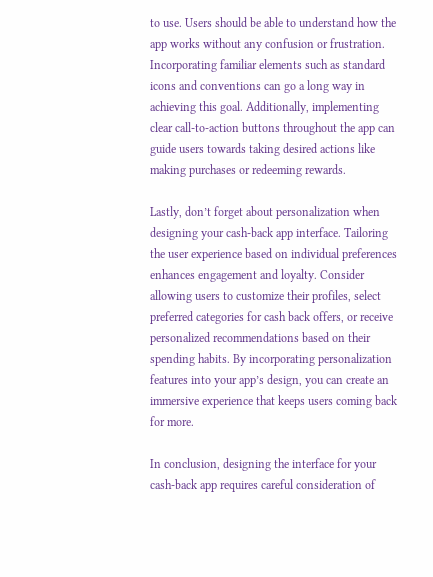to use. Users should be able to understand how the app works without any confusion or frustration. Incorporating familiar elements such as standard icons and conventions can go a long way in achieving this goal. Additionally, implementing clear call-to-action buttons throughout the app can guide users towards taking desired actions like making purchases or redeeming rewards.

Lastly, don’t forget about personalization when designing your cash-back app interface. Tailoring the user experience based on individual preferences enhances engagement and loyalty. Consider allowing users to customize their profiles, select preferred categories for cash back offers, or receive personalized recommendations based on their spending habits. By incorporating personalization features into your app’s design, you can create an immersive experience that keeps users coming back for more.

In conclusion, designing the interface for your cash-back app requires careful consideration of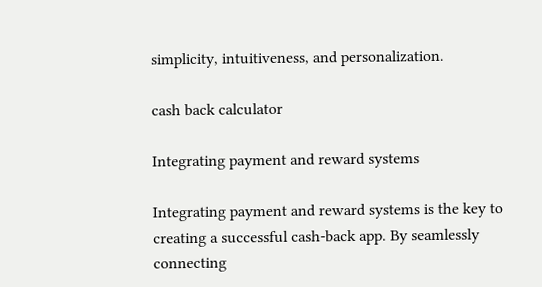simplicity, intuitiveness, and personalization.

cash back calculator

Integrating payment and reward systems

Integrating payment and reward systems is the key to creating a successful cash-back app. By seamlessly connecting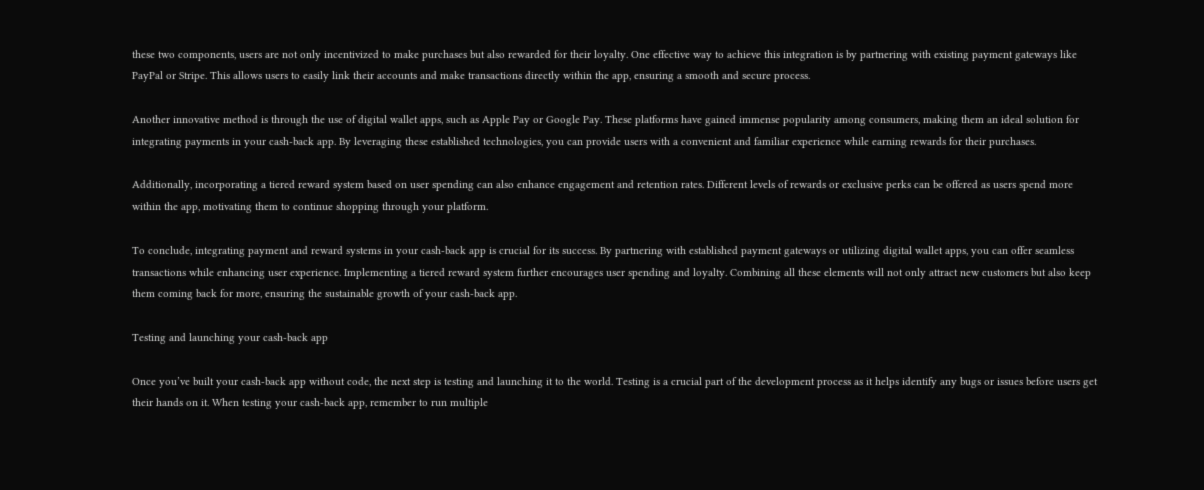these two components, users are not only incentivized to make purchases but also rewarded for their loyalty. One effective way to achieve this integration is by partnering with existing payment gateways like PayPal or Stripe. This allows users to easily link their accounts and make transactions directly within the app, ensuring a smooth and secure process.

Another innovative method is through the use of digital wallet apps, such as Apple Pay or Google Pay. These platforms have gained immense popularity among consumers, making them an ideal solution for integrating payments in your cash-back app. By leveraging these established technologies, you can provide users with a convenient and familiar experience while earning rewards for their purchases.

Additionally, incorporating a tiered reward system based on user spending can also enhance engagement and retention rates. Different levels of rewards or exclusive perks can be offered as users spend more within the app, motivating them to continue shopping through your platform.

To conclude, integrating payment and reward systems in your cash-back app is crucial for its success. By partnering with established payment gateways or utilizing digital wallet apps, you can offer seamless transactions while enhancing user experience. Implementing a tiered reward system further encourages user spending and loyalty. Combining all these elements will not only attract new customers but also keep them coming back for more, ensuring the sustainable growth of your cash-back app.

Testing and launching your cash-back app

Once you’ve built your cash-back app without code, the next step is testing and launching it to the world. Testing is a crucial part of the development process as it helps identify any bugs or issues before users get their hands on it. When testing your cash-back app, remember to run multiple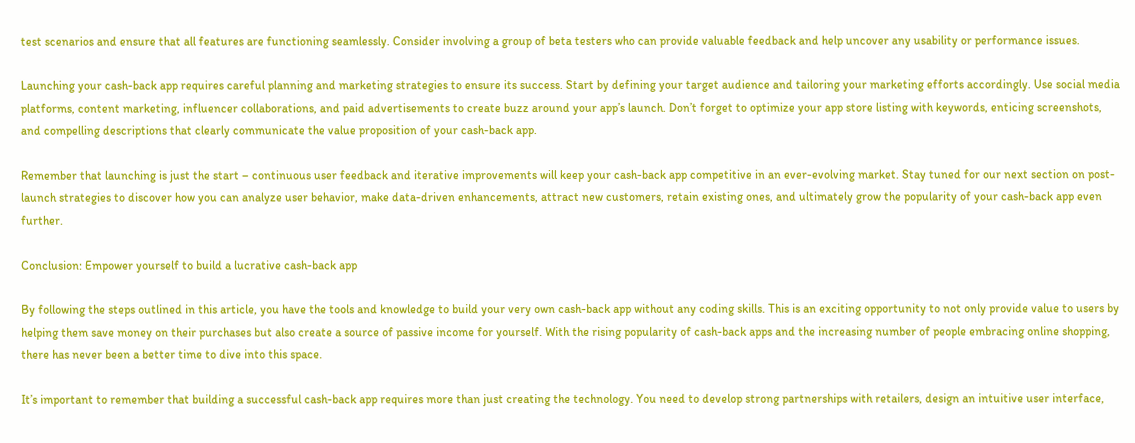test scenarios and ensure that all features are functioning seamlessly. Consider involving a group of beta testers who can provide valuable feedback and help uncover any usability or performance issues.

Launching your cash-back app requires careful planning and marketing strategies to ensure its success. Start by defining your target audience and tailoring your marketing efforts accordingly. Use social media platforms, content marketing, influencer collaborations, and paid advertisements to create buzz around your app’s launch. Don’t forget to optimize your app store listing with keywords, enticing screenshots, and compelling descriptions that clearly communicate the value proposition of your cash-back app.

Remember that launching is just the start – continuous user feedback and iterative improvements will keep your cash-back app competitive in an ever-evolving market. Stay tuned for our next section on post-launch strategies to discover how you can analyze user behavior, make data-driven enhancements, attract new customers, retain existing ones, and ultimately grow the popularity of your cash-back app even further.

Conclusion: Empower yourself to build a lucrative cash-back app

By following the steps outlined in this article, you have the tools and knowledge to build your very own cash-back app without any coding skills. This is an exciting opportunity to not only provide value to users by helping them save money on their purchases but also create a source of passive income for yourself. With the rising popularity of cash-back apps and the increasing number of people embracing online shopping, there has never been a better time to dive into this space.

It’s important to remember that building a successful cash-back app requires more than just creating the technology. You need to develop strong partnerships with retailers, design an intuitive user interface,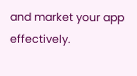and market your app effectively.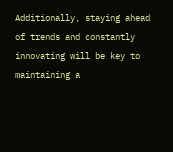Additionally, staying ahead of trends and constantly innovating will be key to maintaining a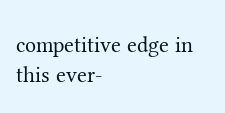competitive edge in this ever-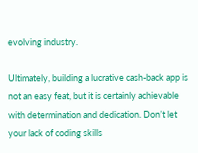evolving industry.

Ultimately, building a lucrative cash-back app is not an easy feat, but it is certainly achievable with determination and dedication. Don’t let your lack of coding skills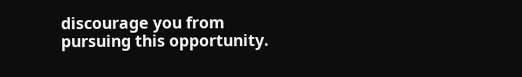discourage you from pursuing this opportunity.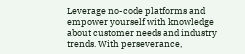Leverage no-code platforms and empower yourself with knowledge about customer needs and industry trends. With perseverance,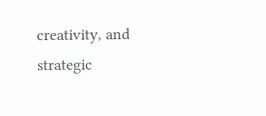creativity, and strategic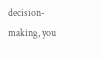decision-making, you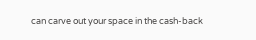can carve out your space in the cash-back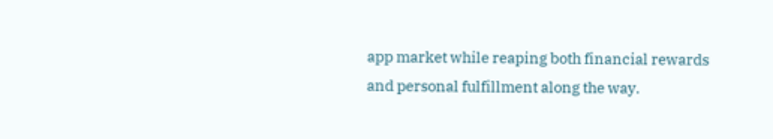app market while reaping both financial rewards and personal fulfillment along the way.